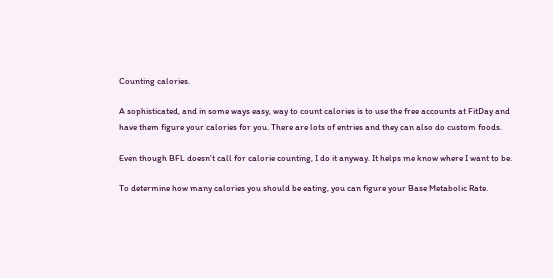Counting calories.

A sophisticated, and in some ways easy, way to count calories is to use the free accounts at FitDay and have them figure your calories for you. There are lots of entries and they can also do custom foods.

Even though BFL doesn't call for calorie counting, I do it anyway. It helps me know where I want to be.

To determine how many calories you should be eating, you can figure your Base Metabolic Rate.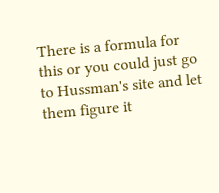There is a formula for this or you could just go to Hussman's site and let them figure it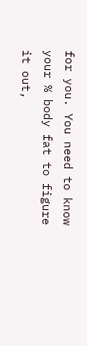for you. You need to know your % body fat to figure it out,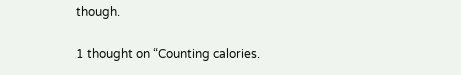though.

1 thought on “Counting calories.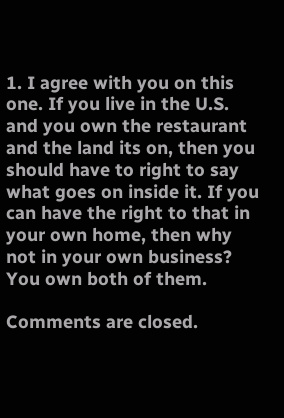1. I agree with you on this one. If you live in the U.S. and you own the restaurant and the land its on, then you should have to right to say what goes on inside it. If you can have the right to that in your own home, then why not in your own business? You own both of them.

Comments are closed.